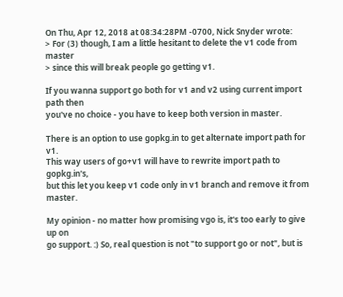On Thu, Apr 12, 2018 at 08:34:28PM -0700, Nick Snyder wrote:
> For (3) though, I am a little hesitant to delete the v1 code from master
> since this will break people go getting v1.

If you wanna support go both for v1 and v2 using current import path then
you've no choice - you have to keep both version in master.

There is an option to use gopkg.in to get alternate import path for v1.
This way users of go+v1 will have to rewrite import path to gopkg.in's,
but this let you keep v1 code only in v1 branch and remove it from master.

My opinion - no matter how promising vgo is, it's too early to give up on
go support. :) So, real question is not "to support go or not", but is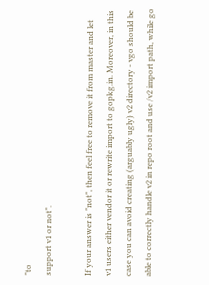"to
support v1 or not".

If your answer is "not", then feel free to remove it from master and let
v1 users either vendor it or rewrite import to gopkg.in. Moreover, in this
case you can avoid creating (arguably ugly) v2 directory - vgo should be
able to correctly handle v2 in repo root and use /v2 import path, while go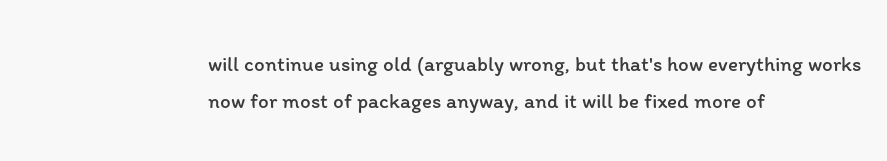will continue using old (arguably wrong, but that's how everything works
now for most of packages anyway, and it will be fixed more of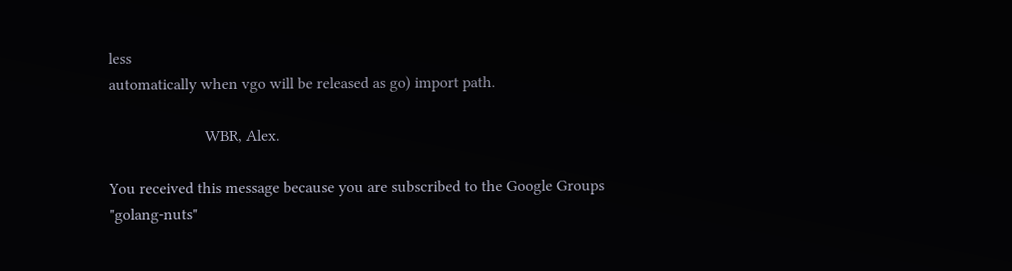less
automatically when vgo will be released as go) import path.

                        WBR, Alex.

You received this message because you are subscribed to the Google Groups
"golang-nuts"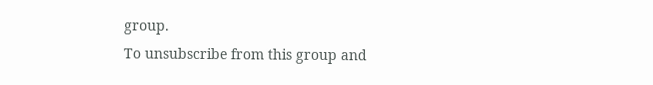group.
To unsubscribe from this group and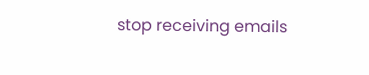stop receiving emails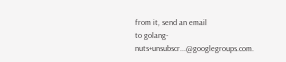from it, send an email
to golang-nuts+unsubscr...@googlegroups.com.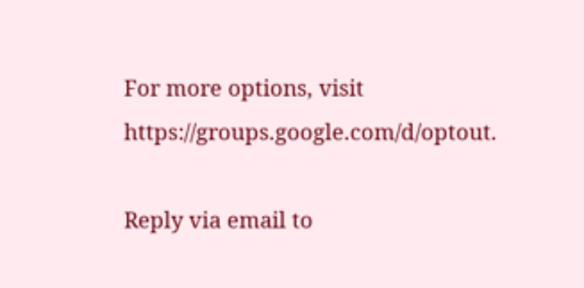For more options, visit https://groups.google.com/d/optout.

Reply via email to